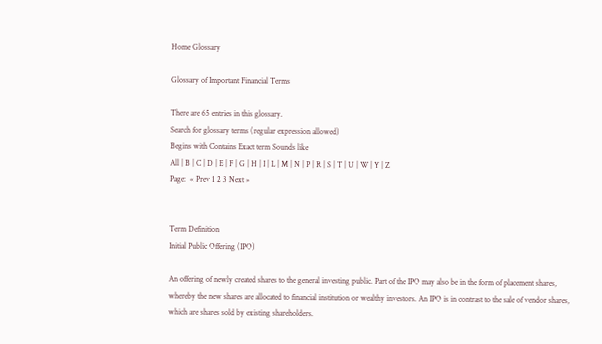Home Glossary

Glossary of Important Financial Terms

There are 65 entries in this glossary.
Search for glossary terms (regular expression allowed)
Begins with Contains Exact term Sounds like
All | B | C | D | E | F | G | H | I | L | M | N | P | R | S | T | U | W | Y | Z
Page:  « Prev 1 2 3 Next »


Term Definition
Initial Public Offering (IPO)

An offering of newly created shares to the general investing public. Part of the IPO may also be in the form of placement shares, whereby the new shares are allocated to financial institution or wealthy investors. An IPO is in contrast to the sale of vendor shares, which are shares sold by existing shareholders.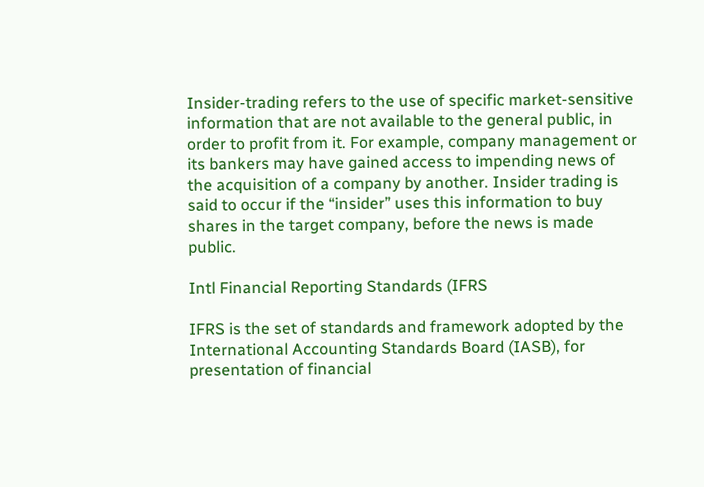Insider-trading refers to the use of specific market-sensitive information that are not available to the general public, in order to profit from it. For example, company management or its bankers may have gained access to impending news of the acquisition of a company by another. Insider trading is said to occur if the “insider” uses this information to buy shares in the target company, before the news is made public.

Intl Financial Reporting Standards (IFRS

IFRS is the set of standards and framework adopted by the International Accounting Standards Board (IASB), for presentation of financial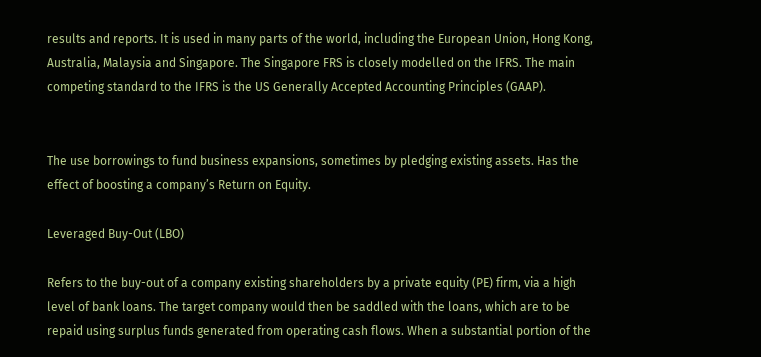results and reports. It is used in many parts of the world, including the European Union, Hong Kong, Australia, Malaysia and Singapore. The Singapore FRS is closely modelled on the IFRS. The main competing standard to the IFRS is the US Generally Accepted Accounting Principles (GAAP).


The use borrowings to fund business expansions, sometimes by pledging existing assets. Has the effect of boosting a company’s Return on Equity.

Leveraged Buy-Out (LBO)

Refers to the buy-out of a company existing shareholders by a private equity (PE) firm, via a high level of bank loans. The target company would then be saddled with the loans, which are to be repaid using surplus funds generated from operating cash flows. When a substantial portion of the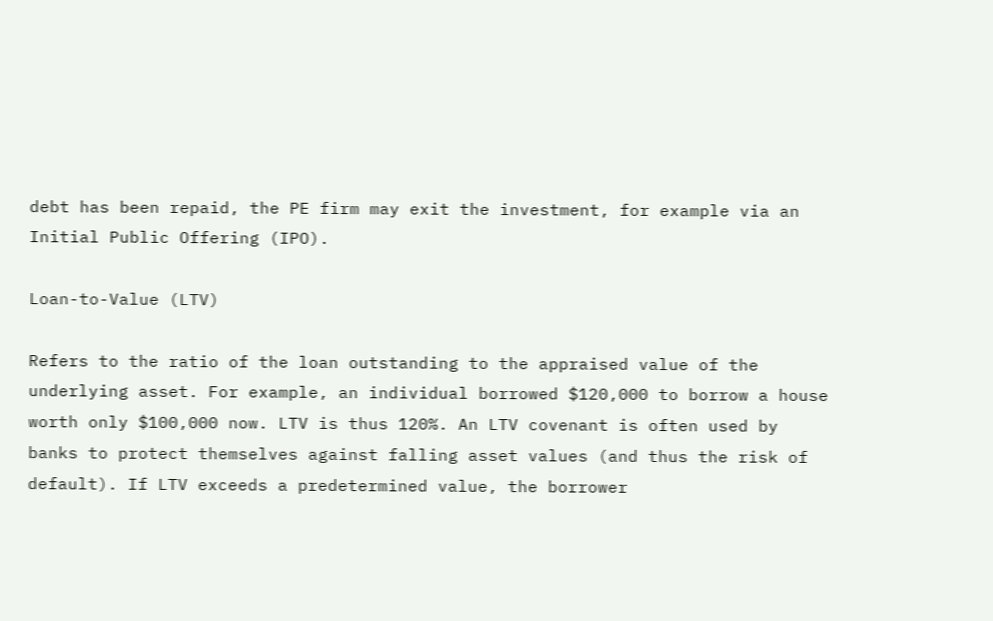debt has been repaid, the PE firm may exit the investment, for example via an Initial Public Offering (IPO).

Loan-to-Value (LTV)

Refers to the ratio of the loan outstanding to the appraised value of the underlying asset. For example, an individual borrowed $120,000 to borrow a house worth only $100,000 now. LTV is thus 120%. An LTV covenant is often used by banks to protect themselves against falling asset values (and thus the risk of default). If LTV exceeds a predetermined value, the borrower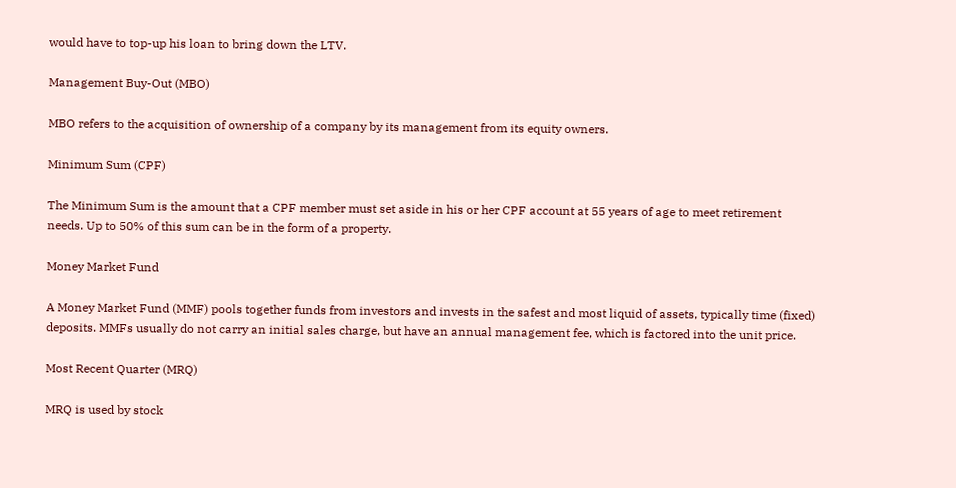would have to top-up his loan to bring down the LTV.

Management Buy-Out (MBO)

MBO refers to the acquisition of ownership of a company by its management from its equity owners.

Minimum Sum (CPF)

The Minimum Sum is the amount that a CPF member must set aside in his or her CPF account at 55 years of age to meet retirement needs. Up to 50% of this sum can be in the form of a property.

Money Market Fund

A Money Market Fund (MMF) pools together funds from investors and invests in the safest and most liquid of assets, typically time (fixed) deposits. MMFs usually do not carry an initial sales charge, but have an annual management fee, which is factored into the unit price.

Most Recent Quarter (MRQ)

MRQ is used by stock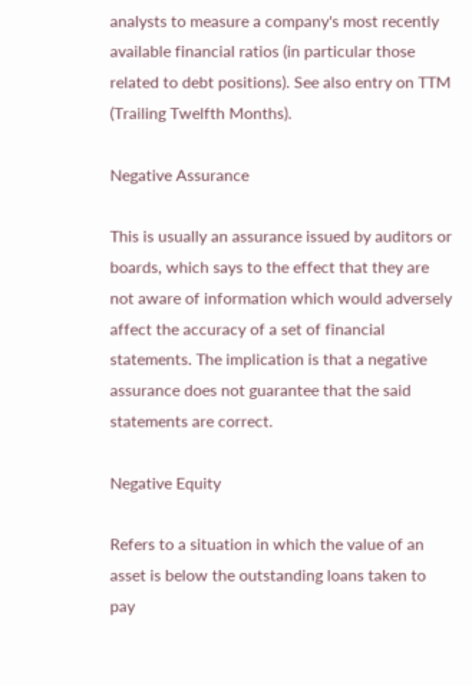analysts to measure a company's most recently available financial ratios (in particular those related to debt positions). See also entry on TTM (Trailing Twelfth Months).

Negative Assurance

This is usually an assurance issued by auditors or boards, which says to the effect that they are not aware of information which would adversely affect the accuracy of a set of financial statements. The implication is that a negative assurance does not guarantee that the said statements are correct.

Negative Equity

Refers to a situation in which the value of an asset is below the outstanding loans taken to pay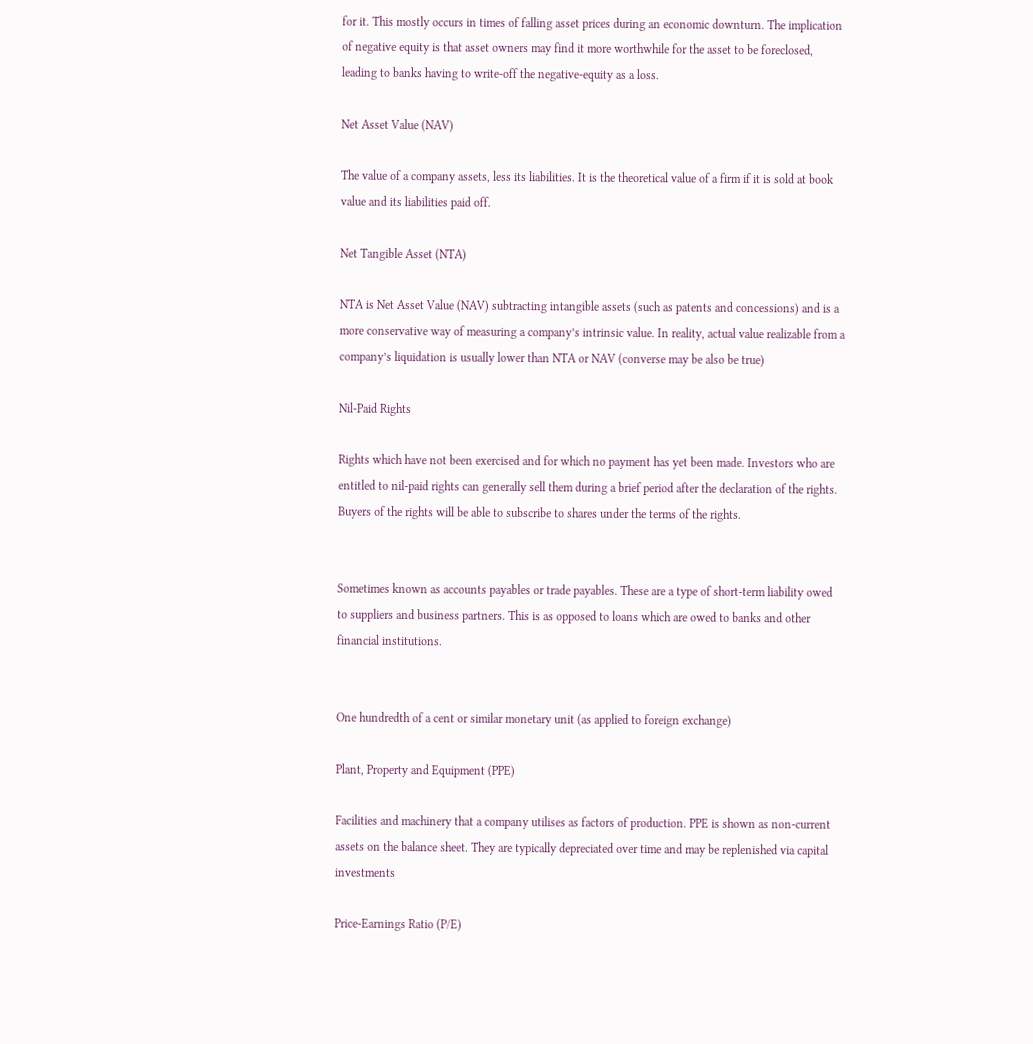for it. This mostly occurs in times of falling asset prices during an economic downturn. The implication of negative equity is that asset owners may find it more worthwhile for the asset to be foreclosed, leading to banks having to write-off the negative-equity as a loss.

Net Asset Value (NAV)

The value of a company assets, less its liabilities. It is the theoretical value of a firm if it is sold at book value and its liabilities paid off.

Net Tangible Asset (NTA)

NTA is Net Asset Value (NAV) subtracting intangible assets (such as patents and concessions) and is a more conservative way of measuring a company’s intrinsic value. In reality, actual value realizable from a company’s liquidation is usually lower than NTA or NAV (converse may be also be true)

Nil-Paid Rights

Rights which have not been exercised and for which no payment has yet been made. Investors who are entitled to nil-paid rights can generally sell them during a brief period after the declaration of the rights. Buyers of the rights will be able to subscribe to shares under the terms of the rights.


Sometimes known as accounts payables or trade payables. These are a type of short-term liability owed to suppliers and business partners. This is as opposed to loans which are owed to banks and other financial institutions.


One hundredth of a cent or similar monetary unit (as applied to foreign exchange)

Plant, Property and Equipment (PPE)

Facilities and machinery that a company utilises as factors of production. PPE is shown as non-current assets on the balance sheet. They are typically depreciated over time and may be replenished via capital investments

Price-Earnings Ratio (P/E)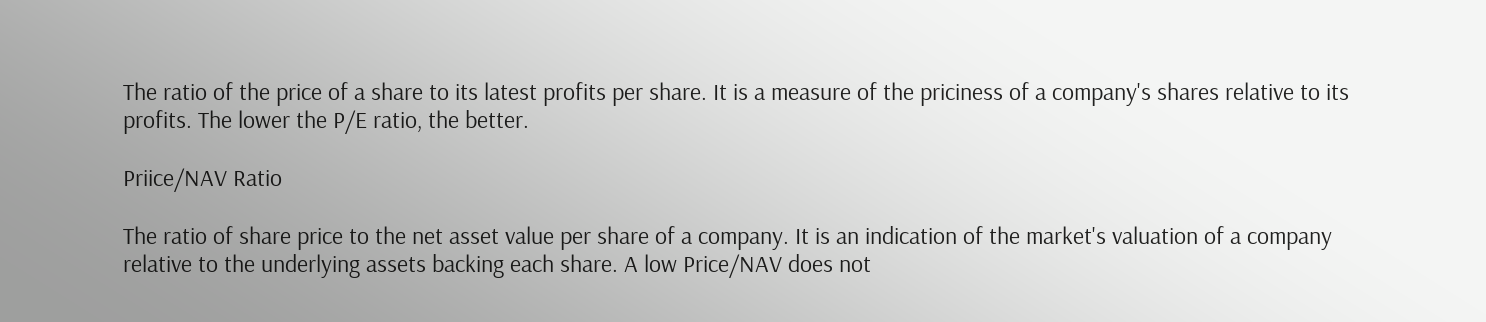The ratio of the price of a share to its latest profits per share. It is a measure of the priciness of a company's shares relative to its profits. The lower the P/E ratio, the better.

Priice/NAV Ratio

The ratio of share price to the net asset value per share of a company. It is an indication of the market's valuation of a company relative to the underlying assets backing each share. A low Price/NAV does not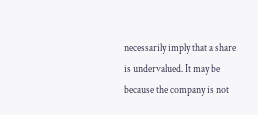necessarily imply that a share is undervalued. It may be because the company is not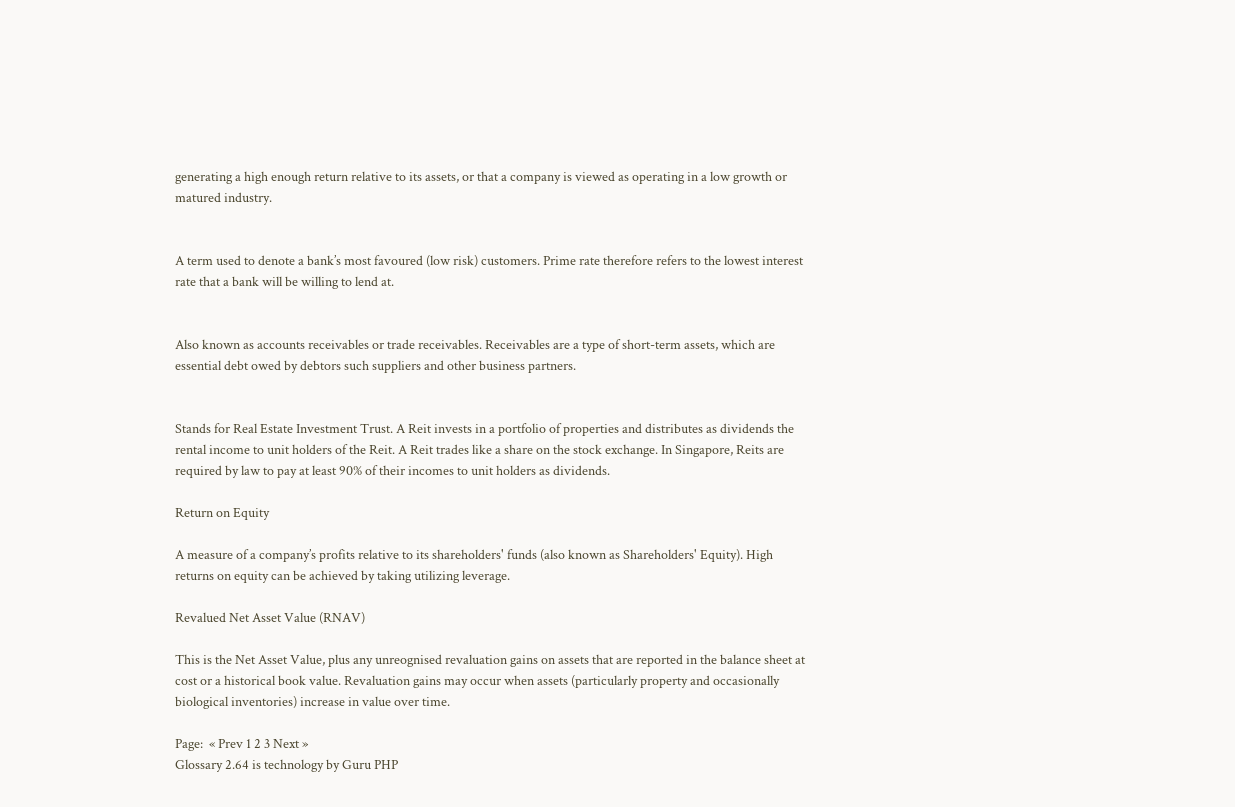generating a high enough return relative to its assets, or that a company is viewed as operating in a low growth or matured industry.


A term used to denote a bank’s most favoured (low risk) customers. Prime rate therefore refers to the lowest interest rate that a bank will be willing to lend at.


Also known as accounts receivables or trade receivables. Receivables are a type of short-term assets, which are essential debt owed by debtors such suppliers and other business partners.


Stands for Real Estate Investment Trust. A Reit invests in a portfolio of properties and distributes as dividends the rental income to unit holders of the Reit. A Reit trades like a share on the stock exchange. In Singapore, Reits are required by law to pay at least 90% of their incomes to unit holders as dividends.

Return on Equity

A measure of a company’s profits relative to its shareholders' funds (also known as Shareholders' Equity). High returns on equity can be achieved by taking utilizing leverage.

Revalued Net Asset Value (RNAV)

This is the Net Asset Value, plus any unreognised revaluation gains on assets that are reported in the balance sheet at cost or a historical book value. Revaluation gains may occur when assets (particularly property and occasionally biological inventories) increase in value over time.

Page:  « Prev 1 2 3 Next »
Glossary 2.64 is technology by Guru PHP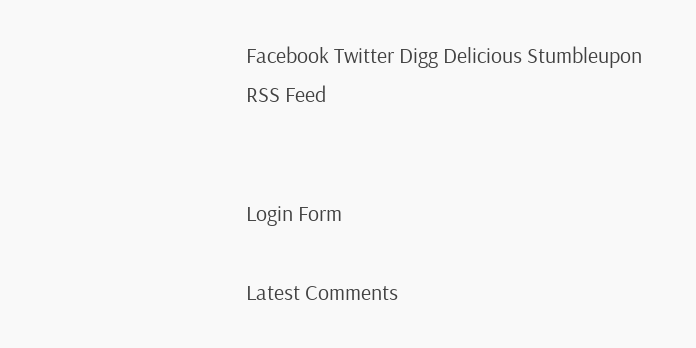Facebook Twitter Digg Delicious Stumbleupon RSS Feed


Login Form

Latest Comments